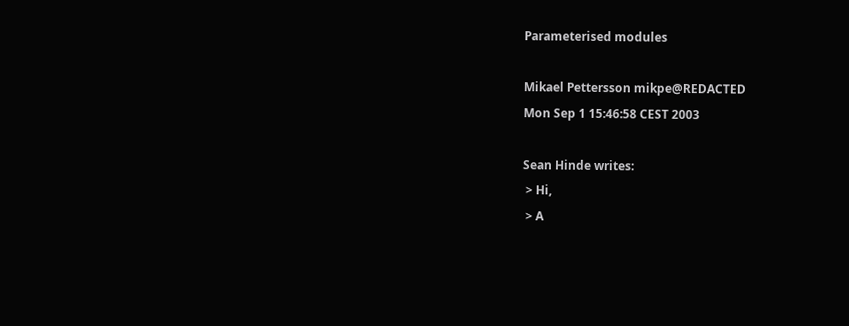Parameterised modules

Mikael Pettersson mikpe@REDACTED
Mon Sep 1 15:46:58 CEST 2003

Sean Hinde writes:
 > Hi,
 > A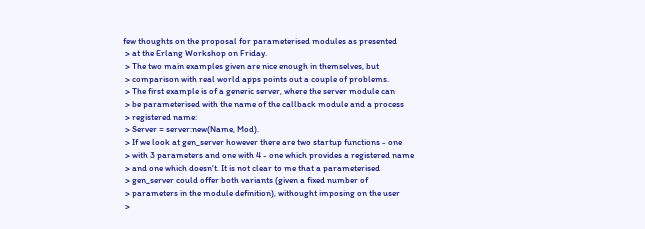few thoughts on the proposal for parameterised modules as presented
 > at the Erlang Workshop on Friday.
 > The two main examples given are nice enough in themselves, but
 > comparison with real world apps points out a couple of problems.
 > The first example is of a generic server, where the server module can
 > be parameterised with the name of the callback module and a process
 > registered name:
 > Server = server:new(Name, Mod).
 > If we look at gen_server however there are two startup functions - one
 > with 3 parameters and one with 4 - one which provides a registered name
 > and one which doesn't. It is not clear to me that a parameterised
 > gen_server could offer both variants (given a fixed number of
 > parameters in the module definition), withought imposing on the user
 >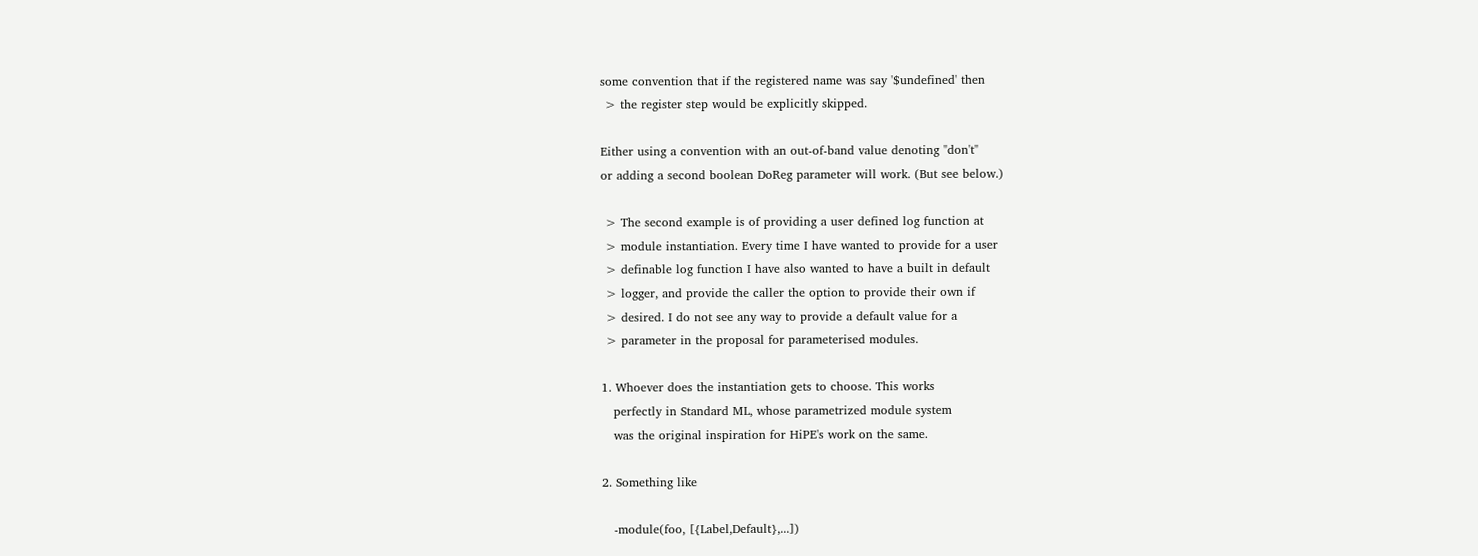some convention that if the registered name was say '$undefined' then
 > the register step would be explicitly skipped.

Either using a convention with an out-of-band value denoting "don't"
or adding a second boolean DoReg parameter will work. (But see below.)

 > The second example is of providing a user defined log function at
 > module instantiation. Every time I have wanted to provide for a user
 > definable log function I have also wanted to have a built in default
 > logger, and provide the caller the option to provide their own if
 > desired. I do not see any way to provide a default value for a
 > parameter in the proposal for parameterised modules.

1. Whoever does the instantiation gets to choose. This works
   perfectly in Standard ML, whose parametrized module system
   was the original inspiration for HiPE's work on the same.

2. Something like

   -module(foo, [{Label,Default},...])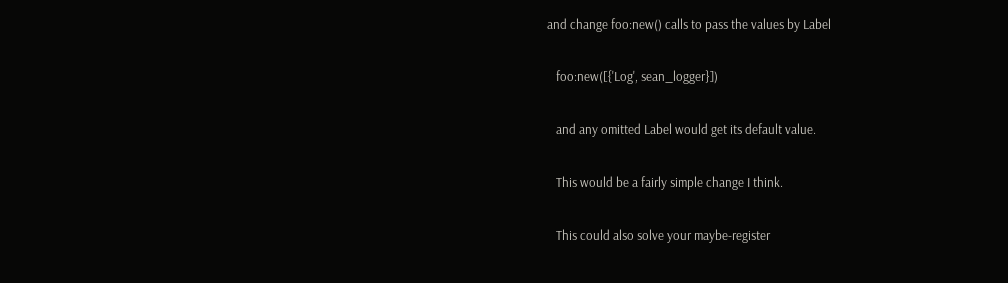and change foo:new() calls to pass the values by Label

   foo:new([{'Log', sean_logger}])

   and any omitted Label would get its default value.

   This would be a fairly simple change I think.

   This could also solve your maybe-register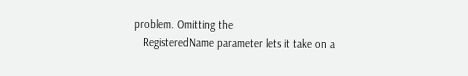problem. Omitting the
   RegisteredName parameter lets it take on a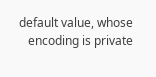default value, whose
   encoding is private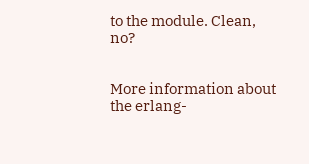to the module. Clean, no?


More information about the erlang-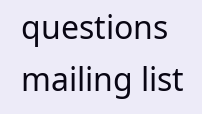questions mailing list